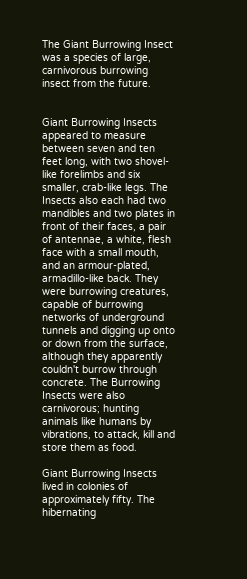The Giant Burrowing Insect was a species of large, carnivorous burrowing insect from the future.


Giant Burrowing Insects appeared to measure between seven and ten feet long, with two shovel-like forelimbs and six smaller, crab-like legs. The Insects also each had two mandibles and two plates in front of their faces, a pair of antennae, a white, flesh face with a small mouth, and an armour-plated, armadillo-like back. They were burrowing creatures, capable of burrowing networks of underground tunnels and digging up onto or down from the surface, although they apparently couldn't burrow through concrete. The Burrowing Insects were also carnivorous; hunting animals like humans by vibrations, to attack, kill and store them as food.

Giant Burrowing Insects lived in colonies of approximately fifty. The hibernating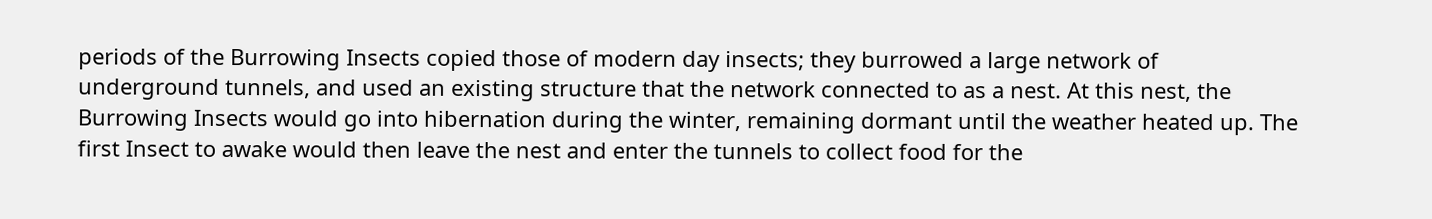periods of the Burrowing Insects copied those of modern day insects; they burrowed a large network of underground tunnels, and used an existing structure that the network connected to as a nest. At this nest, the Burrowing Insects would go into hibernation during the winter, remaining dormant until the weather heated up. The first Insect to awake would then leave the nest and enter the tunnels to collect food for the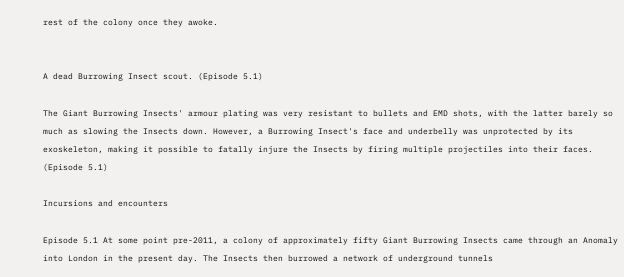rest of the colony once they awoke.


A dead Burrowing Insect scout. (Episode 5.1)

The Giant Burrowing Insects' armour plating was very resistant to bullets and EMD shots, with the latter barely so much as slowing the Insects down. However, a Burrowing Insect's face and underbelly was unprotected by its exoskeleton, making it possible to fatally injure the Insects by firing multiple projectiles into their faces. (Episode 5.1)

Incursions and encounters

Episode 5.1 At some point pre-2011, a colony of approximately fifty Giant Burrowing Insects came through an Anomaly into London in the present day. The Insects then burrowed a network of underground tunnels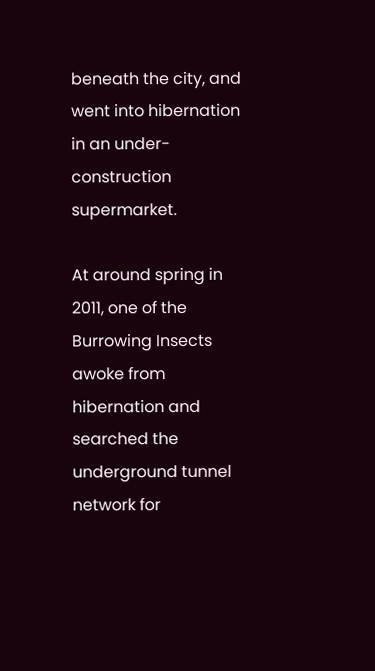beneath the city, and went into hibernation in an under-construction supermarket.

At around spring in 2011, one of the Burrowing Insects awoke from hibernation and searched the underground tunnel network for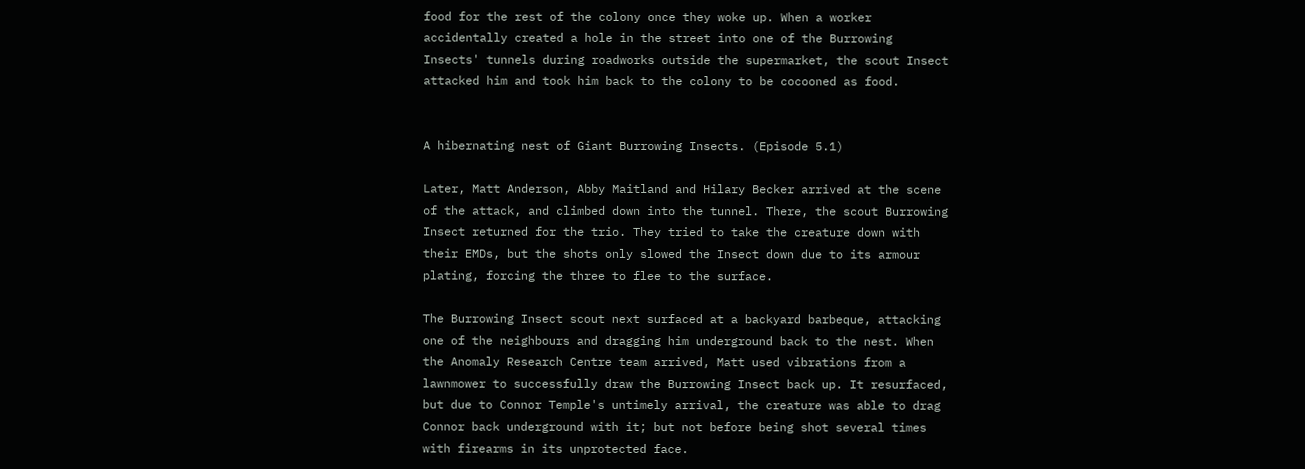food for the rest of the colony once they woke up. When a worker accidentally created a hole in the street into one of the Burrowing Insects' tunnels during roadworks outside the supermarket, the scout Insect attacked him and took him back to the colony to be cocooned as food.


A hibernating nest of Giant Burrowing Insects. (Episode 5.1)

Later, Matt Anderson, Abby Maitland and Hilary Becker arrived at the scene of the attack, and climbed down into the tunnel. There, the scout Burrowing Insect returned for the trio. They tried to take the creature down with their EMDs, but the shots only slowed the Insect down due to its armour plating, forcing the three to flee to the surface.

The Burrowing Insect scout next surfaced at a backyard barbeque, attacking one of the neighbours and dragging him underground back to the nest. When the Anomaly Research Centre team arrived, Matt used vibrations from a lawnmower to successfully draw the Burrowing Insect back up. It resurfaced, but due to Connor Temple's untimely arrival, the creature was able to drag Connor back underground with it; but not before being shot several times with firearms in its unprotected face.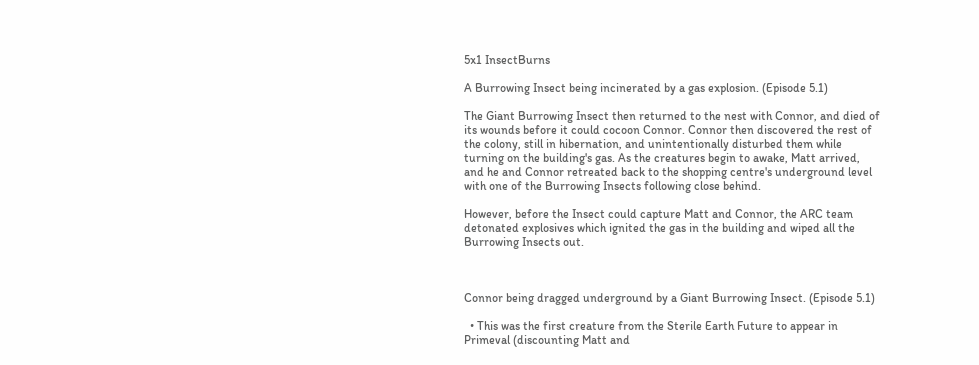5x1 InsectBurns

A Burrowing Insect being incinerated by a gas explosion. (Episode 5.1)

The Giant Burrowing Insect then returned to the nest with Connor, and died of its wounds before it could cocoon Connor. Connor then discovered the rest of the colony, still in hibernation, and unintentionally disturbed them while turning on the building's gas. As the creatures begin to awake, Matt arrived, and he and Connor retreated back to the shopping centre's underground level with one of the Burrowing Insects following close behind.

However, before the Insect could capture Matt and Connor, the ARC team detonated explosives which ignited the gas in the building and wiped all the Burrowing Insects out.



Connor being dragged underground by a Giant Burrowing Insect. (Episode 5.1)

  • This was the first creature from the Sterile Earth Future to appear in Primeval (discounting Matt and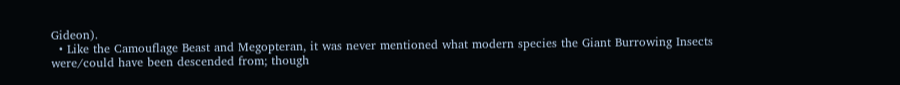Gideon).
  • Like the Camouflage Beast and Megopteran, it was never mentioned what modern species the Giant Burrowing Insects were/could have been descended from; though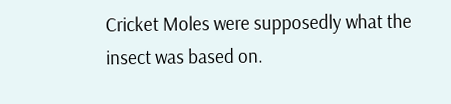Cricket Moles were supposedly what the insect was based on.